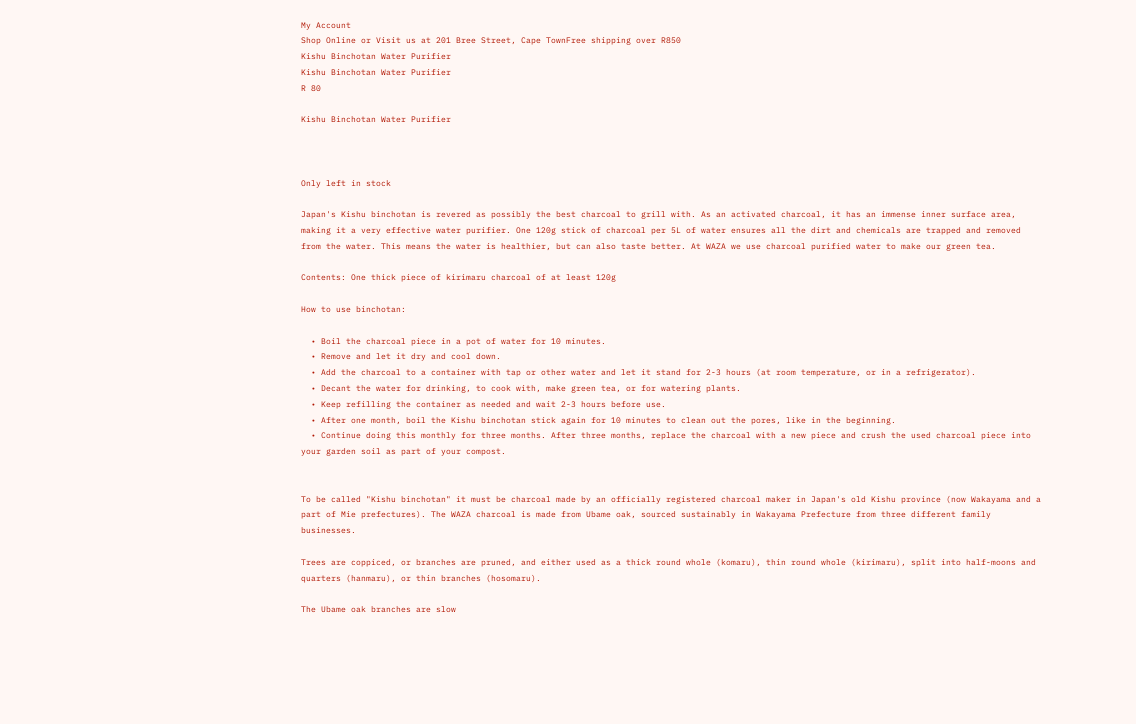My Account
Shop Online or Visit us at 201 Bree Street, Cape TownFree shipping over R850
Kishu Binchotan Water Purifier
Kishu Binchotan Water Purifier
R 80

Kishu Binchotan Water Purifier



Only left in stock

Japan's Kishu binchotan is revered as possibly the best charcoal to grill with. As an activated charcoal, it has an immense inner surface area, making it a very effective water purifier. One 120g stick of charcoal per 5L of water ensures all the dirt and chemicals are trapped and removed from the water. This means the water is healthier, but can also taste better. At WAZA we use charcoal purified water to make our green tea.

Contents: One thick piece of kirimaru charcoal of at least 120g

How to use binchotan:

  • Boil the charcoal piece in a pot of water for 10 minutes.
  • Remove and let it dry and cool down.
  • Add the charcoal to a container with tap or other water and let it stand for 2-3 hours (at room temperature, or in a refrigerator).
  • Decant the water for drinking, to cook with, make green tea, or for watering plants.
  • Keep refilling the container as needed and wait 2-3 hours before use.
  • After one month, boil the Kishu binchotan stick again for 10 minutes to clean out the pores, like in the beginning.
  • Continue doing this monthly for three months. After three months, replace the charcoal with a new piece and crush the used charcoal piece into your garden soil as part of your compost.


To be called "Kishu binchotan" it must be charcoal made by an officially registered charcoal maker in Japan's old Kishu province (now Wakayama and a part of Mie prefectures). The WAZA charcoal is made from Ubame oak, sourced sustainably in Wakayama Prefecture from three different family businesses.

Trees are coppiced, or branches are pruned, and either used as a thick round whole (komaru), thin round whole (kirimaru), split into half-moons and quarters (hanmaru), or thin branches (hosomaru).

The Ubame oak branches are slow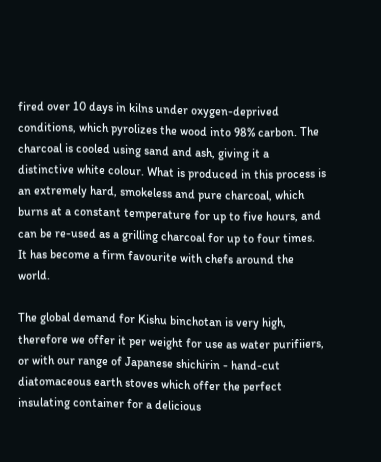fired over 10 days in kilns under oxygen-deprived conditions, which pyrolizes the wood into 98% carbon. The charcoal is cooled using sand and ash, giving it a distinctive white colour. What is produced in this process is an extremely hard, smokeless and pure charcoal, which burns at a constant temperature for up to five hours, and can be re-used as a grilling charcoal for up to four times. It has become a firm favourite with chefs around the world.

The global demand for Kishu binchotan is very high, therefore we offer it per weight for use as water purifiiers, or with our range of Japanese shichirin - hand-cut diatomaceous earth stoves which offer the perfect insulating container for a delicious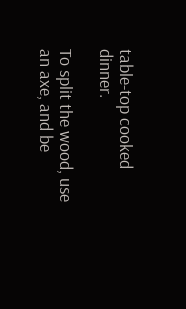table-top cooked dinner.

To split the wood, use an axe, and be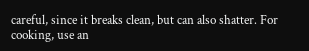careful, since it breaks clean, but can also shatter. For cooking, use an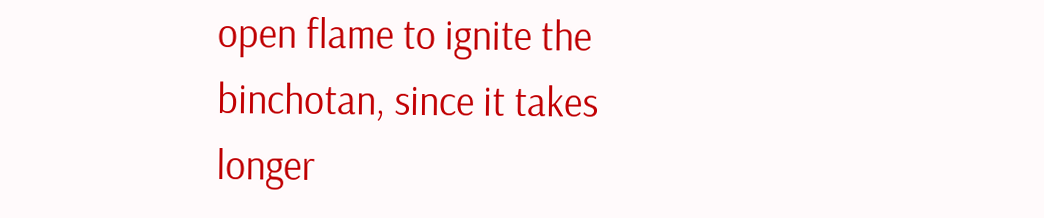open flame to ignite the binchotan, since it takes longer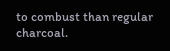to combust than regular charcoal.